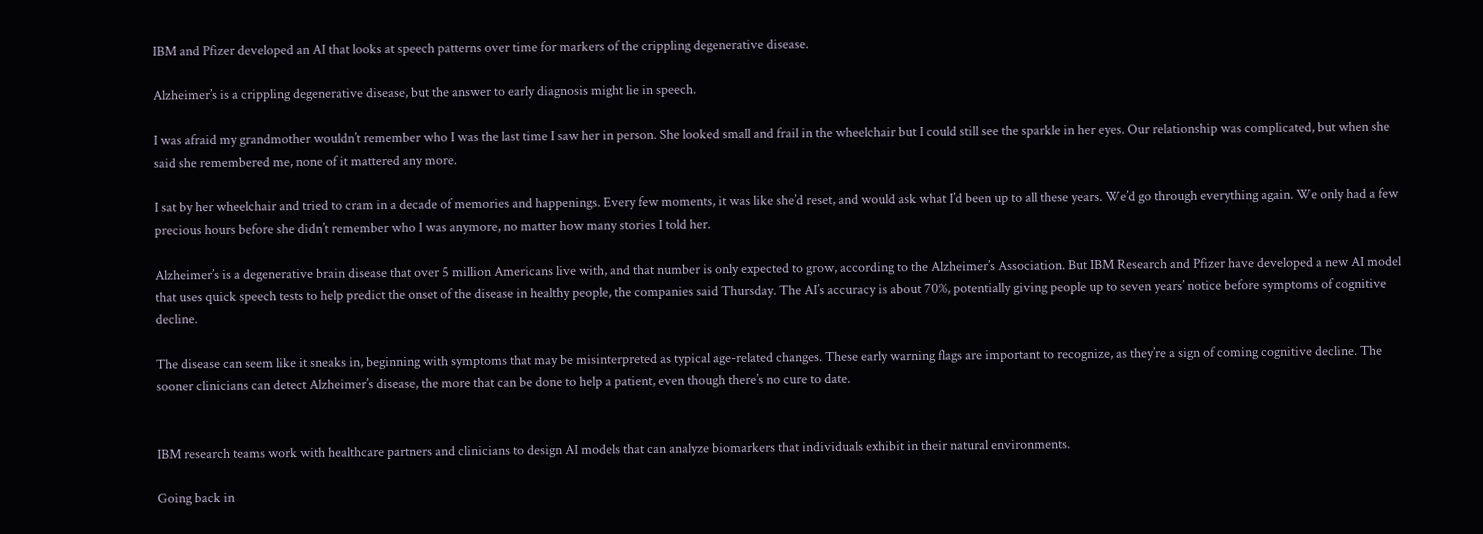IBM and Pfizer developed an AI that looks at speech patterns over time for markers of the crippling degenerative disease.

Alzheimer’s is a crippling degenerative disease, but the answer to early diagnosis might lie in speech.

I was afraid my grandmother wouldn’t remember who I was the last time I saw her in person. She looked small and frail in the wheelchair but I could still see the sparkle in her eyes. Our relationship was complicated, but when she said she remembered me, none of it mattered any more.

I sat by her wheelchair and tried to cram in a decade of memories and happenings. Every few moments, it was like she’d reset, and would ask what I’d been up to all these years. We’d go through everything again. We only had a few precious hours before she didn’t remember who I was anymore, no matter how many stories I told her.

Alzheimer’s is a degenerative brain disease that over 5 million Americans live with, and that number is only expected to grow, according to the Alzheimer’s Association. But IBM Research and Pfizer have developed a new AI model that uses quick speech tests to help predict the onset of the disease in healthy people, the companies said Thursday. The AI’s accuracy is about 70%, potentially giving people up to seven years’ notice before symptoms of cognitive decline.

The disease can seem like it sneaks in, beginning with symptoms that may be misinterpreted as typical age-related changes. These early warning flags are important to recognize, as they’re a sign of coming cognitive decline. The sooner clinicians can detect Alzheimer’s disease, the more that can be done to help a patient, even though there’s no cure to date.


IBM research teams work with healthcare partners and clinicians to design AI models that can analyze biomarkers that individuals exhibit in their natural environments.

Going back in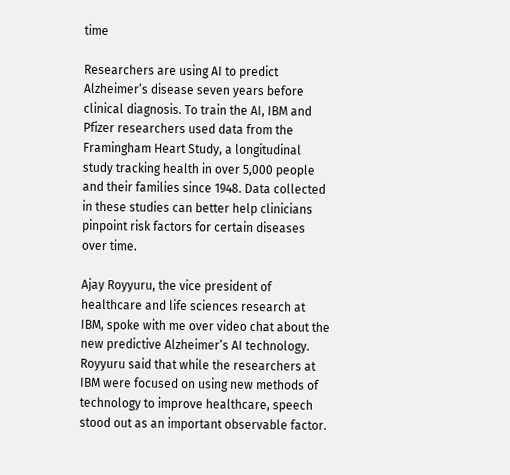time

Researchers are using AI to predict Alzheimer’s disease seven years before clinical diagnosis. To train the AI, IBM and Pfizer researchers used data from the Framingham Heart Study, a longitudinal study tracking health in over 5,000 people and their families since 1948. Data collected in these studies can better help clinicians pinpoint risk factors for certain diseases over time.

Ajay Royyuru, the vice president of healthcare and life sciences research at IBM, spoke with me over video chat about the new predictive Alzheimer’s AI technology. Royyuru said that while the researchers at IBM were focused on using new methods of technology to improve healthcare, speech stood out as an important observable factor.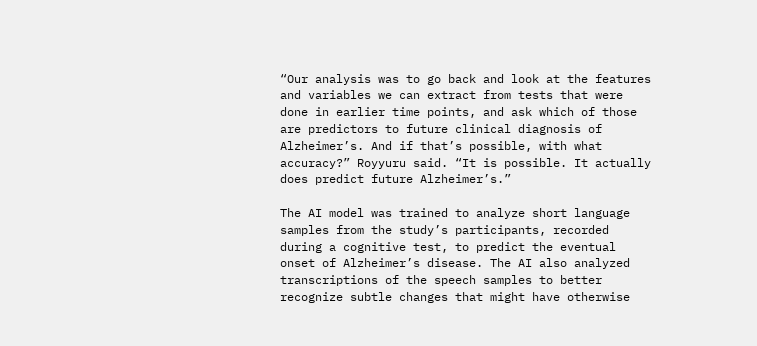“Our analysis was to go back and look at the features and variables we can extract from tests that were done in earlier time points, and ask which of those are predictors to future clinical diagnosis of Alzheimer’s. And if that’s possible, with what accuracy?” Royyuru said. “It is possible. It actually does predict future Alzheimer’s.”

The AI model was trained to analyze short language samples from the study’s participants, recorded during a cognitive test, to predict the eventual onset of Alzheimer’s disease. The AI also analyzed transcriptions of the speech samples to better recognize subtle changes that might have otherwise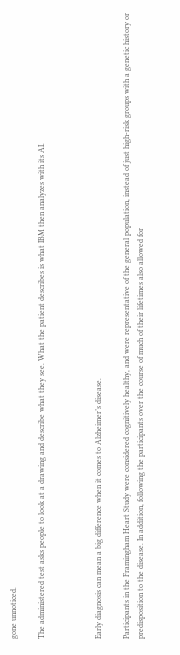gone unnoticed.

The administered test asks people to look at a drawing and describe what they see. What the patient describes is what IBM then analyzes with its AI.



Early diagnosis can mean a big difference when it comes to Alzheimer’s disease.

Participants in the Framingham Heart Study were considered cognitively healthy, and were representative of the general population, instead of just high-risk groups with a genetic history or predisposition to the disease. In addition, following the participants over the course of much of their lifetimes also allowed for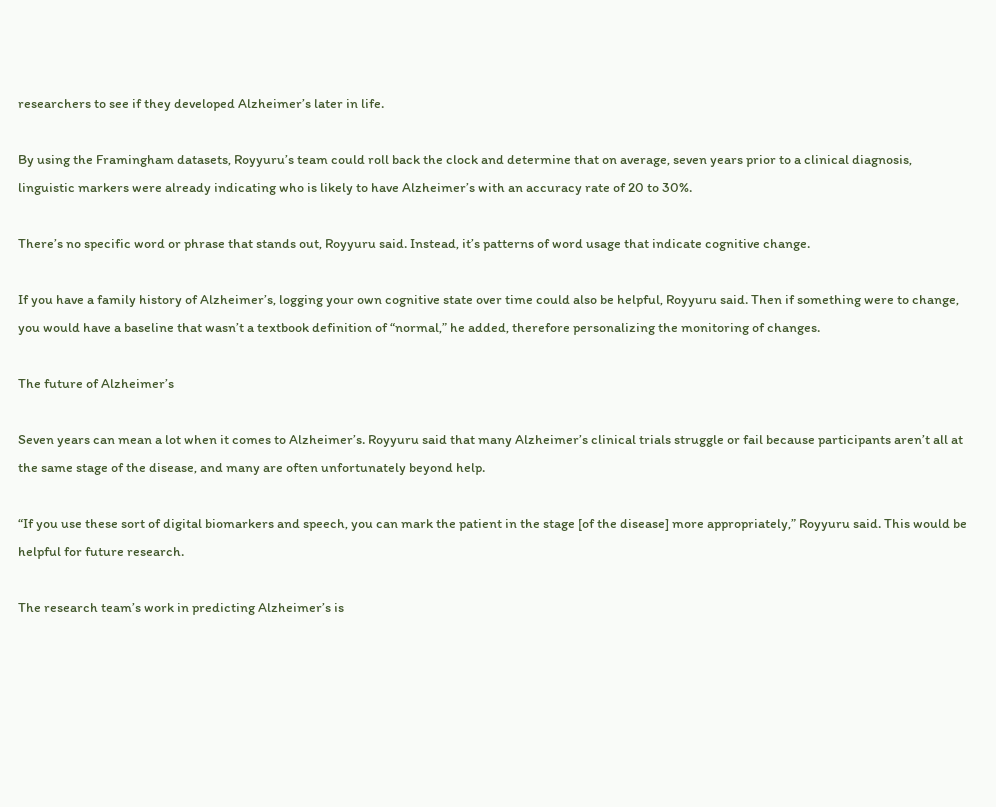researchers to see if they developed Alzheimer’s later in life.

By using the Framingham datasets, Royyuru’s team could roll back the clock and determine that on average, seven years prior to a clinical diagnosis, linguistic markers were already indicating who is likely to have Alzheimer’s with an accuracy rate of 20 to 30%.

There’s no specific word or phrase that stands out, Royyuru said. Instead, it’s patterns of word usage that indicate cognitive change.

If you have a family history of Alzheimer’s, logging your own cognitive state over time could also be helpful, Royyuru said. Then if something were to change, you would have a baseline that wasn’t a textbook definition of “normal,” he added, therefore personalizing the monitoring of changes.

The future of Alzheimer’s

Seven years can mean a lot when it comes to Alzheimer’s. Royyuru said that many Alzheimer’s clinical trials struggle or fail because participants aren’t all at the same stage of the disease, and many are often unfortunately beyond help.

“If you use these sort of digital biomarkers and speech, you can mark the patient in the stage [of the disease] more appropriately,” Royyuru said. This would be helpful for future research.

The research team’s work in predicting Alzheimer’s is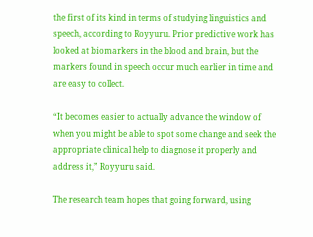the first of its kind in terms of studying linguistics and speech, according to Royyuru. Prior predictive work has looked at biomarkers in the blood and brain, but the markers found in speech occur much earlier in time and are easy to collect.

“It becomes easier to actually advance the window of when you might be able to spot some change and seek the appropriate clinical help to diagnose it properly and address it,” Royyuru said.

The research team hopes that going forward, using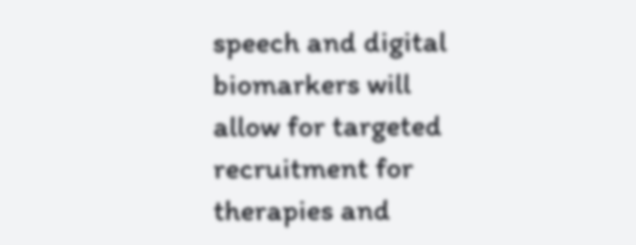speech and digital biomarkers will allow for targeted recruitment for therapies and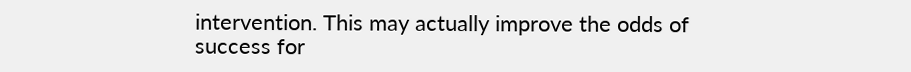intervention. This may actually improve the odds of success for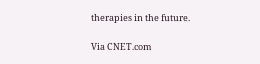therapies in the future.

Via CNET.com